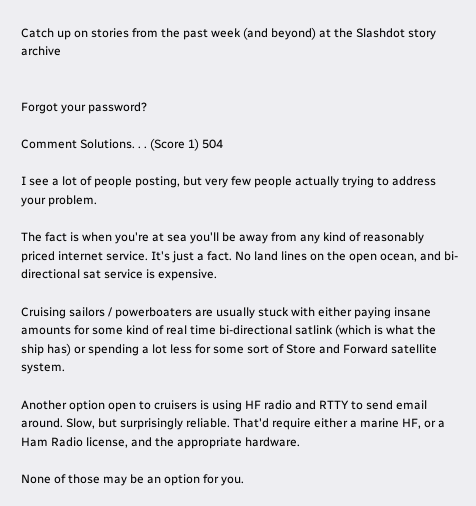Catch up on stories from the past week (and beyond) at the Slashdot story archive


Forgot your password?

Comment Solutions. . . (Score 1) 504

I see a lot of people posting, but very few people actually trying to address your problem.

The fact is when you're at sea you'll be away from any kind of reasonably priced internet service. It's just a fact. No land lines on the open ocean, and bi-directional sat service is expensive.

Cruising sailors / powerboaters are usually stuck with either paying insane amounts for some kind of real time bi-directional satlink (which is what the ship has) or spending a lot less for some sort of Store and Forward satellite system.

Another option open to cruisers is using HF radio and RTTY to send email around. Slow, but surprisingly reliable. That'd require either a marine HF, or a Ham Radio license, and the appropriate hardware.

None of those may be an option for you.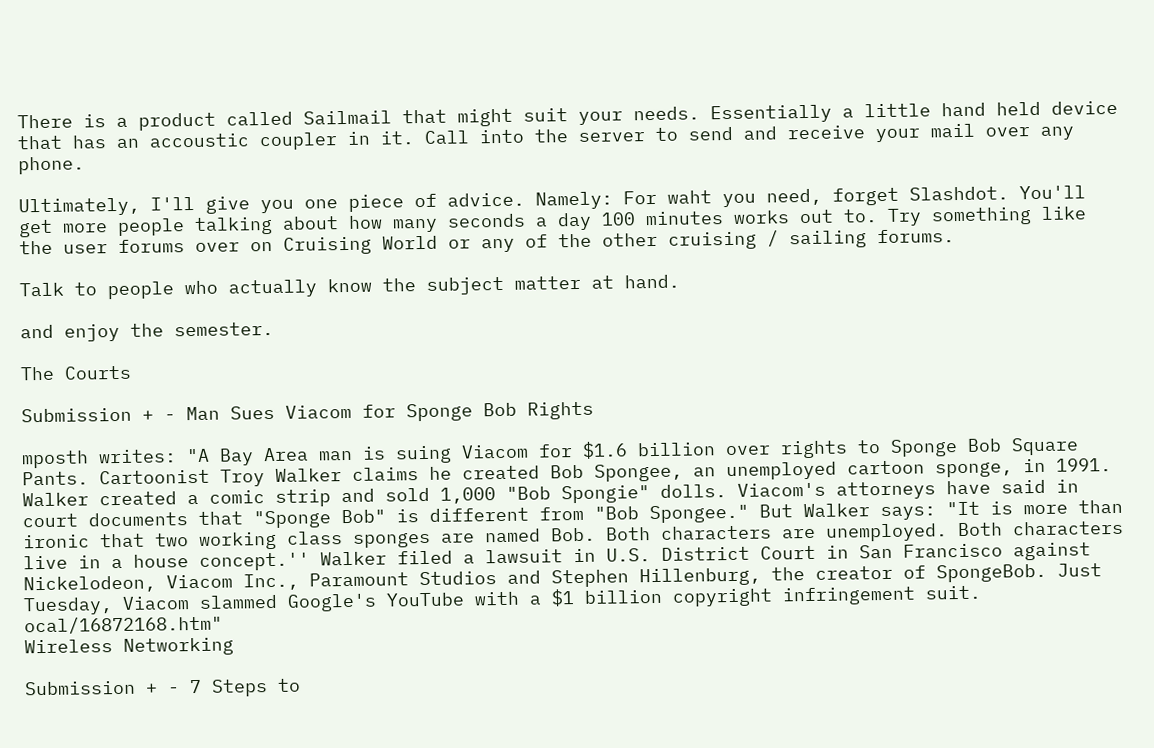There is a product called Sailmail that might suit your needs. Essentially a little hand held device that has an accoustic coupler in it. Call into the server to send and receive your mail over any phone.

Ultimately, I'll give you one piece of advice. Namely: For waht you need, forget Slashdot. You'll get more people talking about how many seconds a day 100 minutes works out to. Try something like the user forums over on Cruising World or any of the other cruising / sailing forums.

Talk to people who actually know the subject matter at hand.

and enjoy the semester.

The Courts

Submission + - Man Sues Viacom for Sponge Bob Rights

mposth writes: "A Bay Area man is suing Viacom for $1.6 billion over rights to Sponge Bob Square Pants. Cartoonist Troy Walker claims he created Bob Spongee, an unemployed cartoon sponge, in 1991. Walker created a comic strip and sold 1,000 "Bob Spongie" dolls. Viacom's attorneys have said in court documents that "Sponge Bob" is different from "Bob Spongee." But Walker says: "It is more than ironic that two working class sponges are named Bob. Both characters are unemployed. Both characters live in a house concept.'' Walker filed a lawsuit in U.S. District Court in San Francisco against Nickelodeon, Viacom Inc., Paramount Studios and Stephen Hillenburg, the creator of SpongeBob. Just Tuesday, Viacom slammed Google's YouTube with a $1 billion copyright infringement suit. ocal/16872168.htm"
Wireless Networking

Submission + - 7 Steps to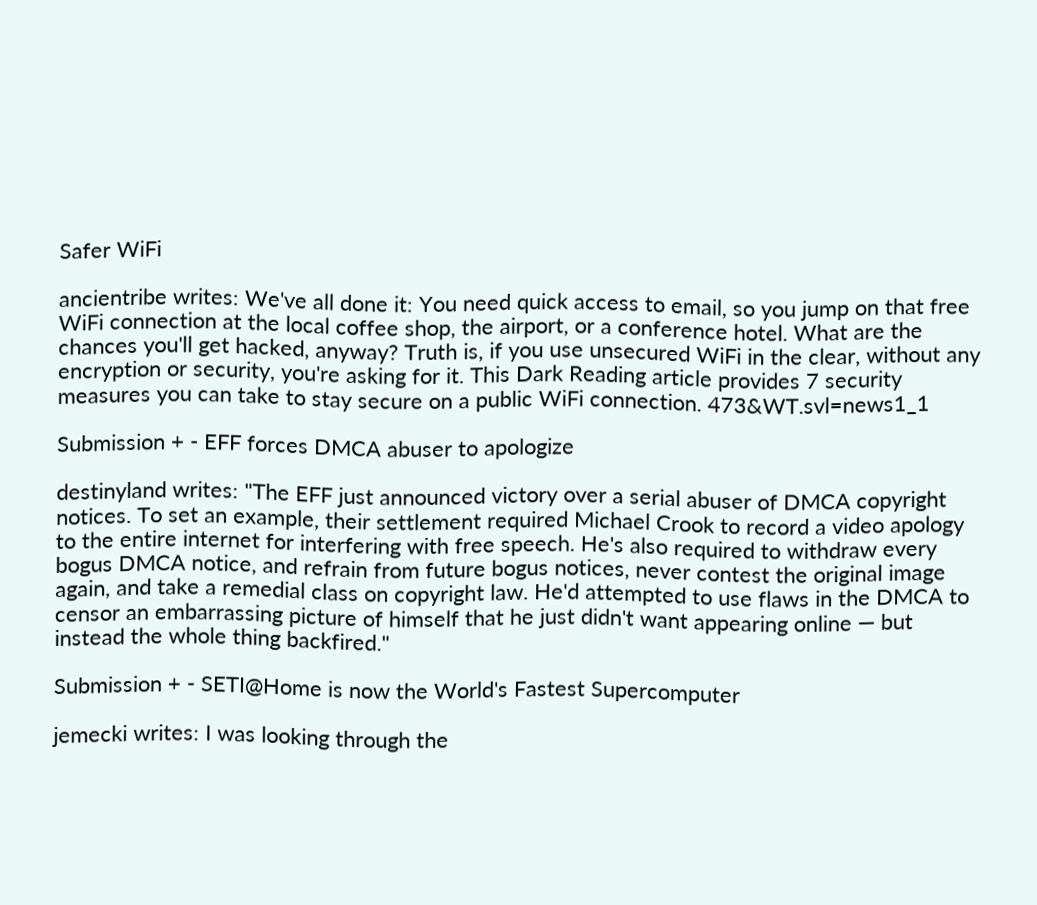Safer WiFi

ancientribe writes: We've all done it: You need quick access to email, so you jump on that free WiFi connection at the local coffee shop, the airport, or a conference hotel. What are the chances you'll get hacked, anyway? Truth is, if you use unsecured WiFi in the clear, without any encryption or security, you're asking for it. This Dark Reading article provides 7 security measures you can take to stay secure on a public WiFi connection. 473&WT.svl=news1_1

Submission + - EFF forces DMCA abuser to apologize

destinyland writes: "The EFF just announced victory over a serial abuser of DMCA copyright notices. To set an example, their settlement required Michael Crook to record a video apology to the entire internet for interfering with free speech. He's also required to withdraw every bogus DMCA notice, and refrain from future bogus notices, never contest the original image again, and take a remedial class on copyright law. He'd attempted to use flaws in the DMCA to censor an embarrassing picture of himself that he just didn't want appearing online — but instead the whole thing backfired."

Submission + - SETI@Home is now the World's Fastest Supercomputer

jemecki writes: I was looking through the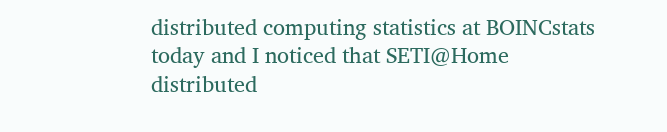distributed computing statistics at BOINCstats today and I noticed that SETI@Home distributed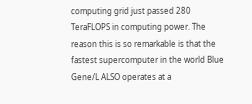computing grid just passed 280 TeraFLOPS in computing power. The reason this is so remarkable is that the fastest supercomputer in the world Blue Gene/L ALSO operates at a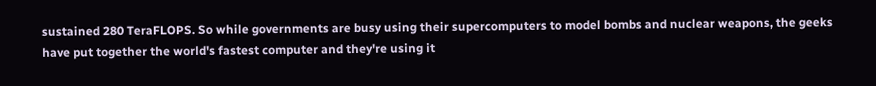sustained 280 TeraFLOPS. So while governments are busy using their supercomputers to model bombs and nuclear weapons, the geeks have put together the world's fastest computer and they're using it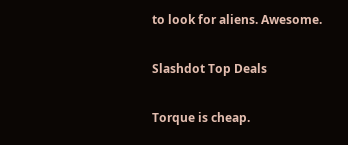to look for aliens. Awesome.

Slashdot Top Deals

Torque is cheap.